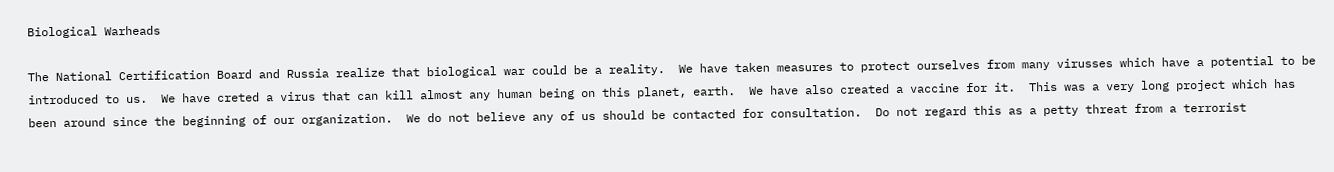Biological Warheads

The National Certification Board and Russia realize that biological war could be a reality.  We have taken measures to protect ourselves from many virusses which have a potential to be introduced to us.  We have creted a virus that can kill almost any human being on this planet, earth.  We have also created a vaccine for it.  This was a very long project which has been around since the beginning of our organization.  We do not believe any of us should be contacted for consultation.  Do not regard this as a petty threat from a terrorist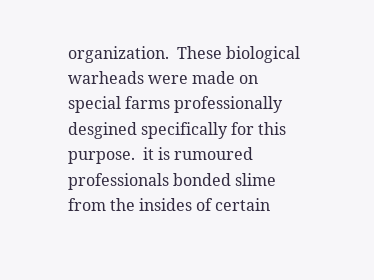organization.  These biological warheads were made on special farms professionally desgined specifically for this purpose.  it is rumoured professionals bonded slime from the insides of certain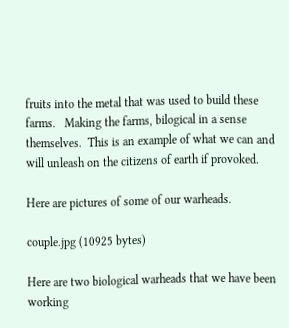fruits into the metal that was used to build these farms.   Making the farms, bilogical in a sense themselves.  This is an example of what we can and will unleash on the citizens of earth if provoked.

Here are pictures of some of our warheads.

couple.jpg (10925 bytes)

Here are two biological warheads that we have been working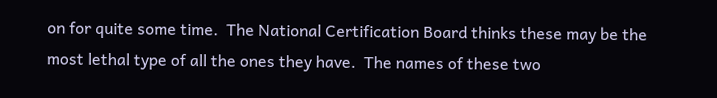on for quite some time.  The National Certification Board thinks these may be the most lethal type of all the ones they have.  The names of these two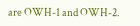are OWH-1 and OWH-2.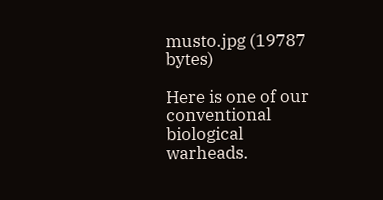musto.jpg (19787 bytes)

Here is one of our conventional biological warheads.